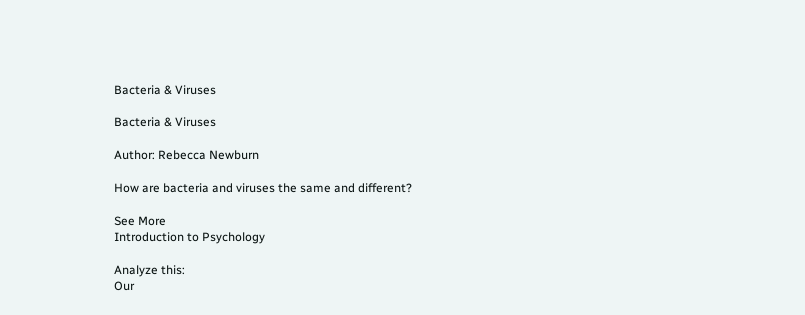Bacteria & Viruses

Bacteria & Viruses

Author: Rebecca Newburn

How are bacteria and viruses the same and different?

See More
Introduction to Psychology

Analyze this:
Our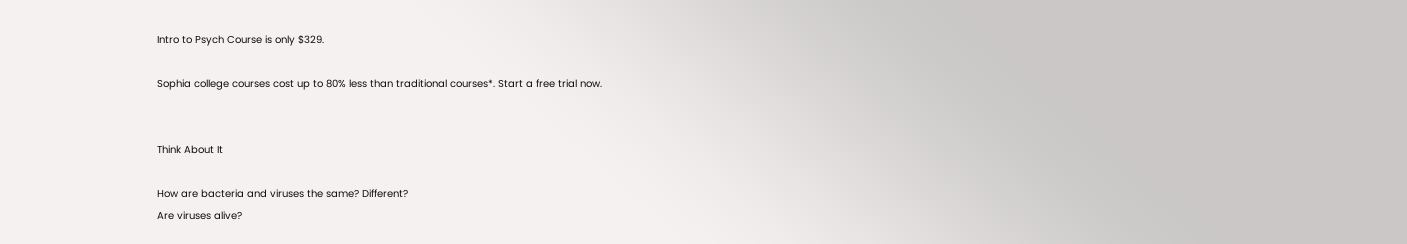Intro to Psych Course is only $329.

Sophia college courses cost up to 80% less than traditional courses*. Start a free trial now.


Think About It

How are bacteria and viruses the same? Different?
Are viruses alive?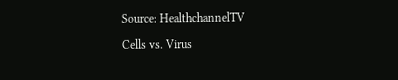Source: HealthchannelTV

Cells vs. Virus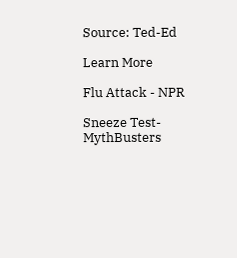Source: Ted-Ed

Learn More

Flu Attack - NPR

Sneeze Test- MythBusters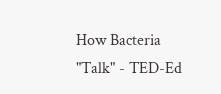How Bacteria "Talk" - TED-Ed